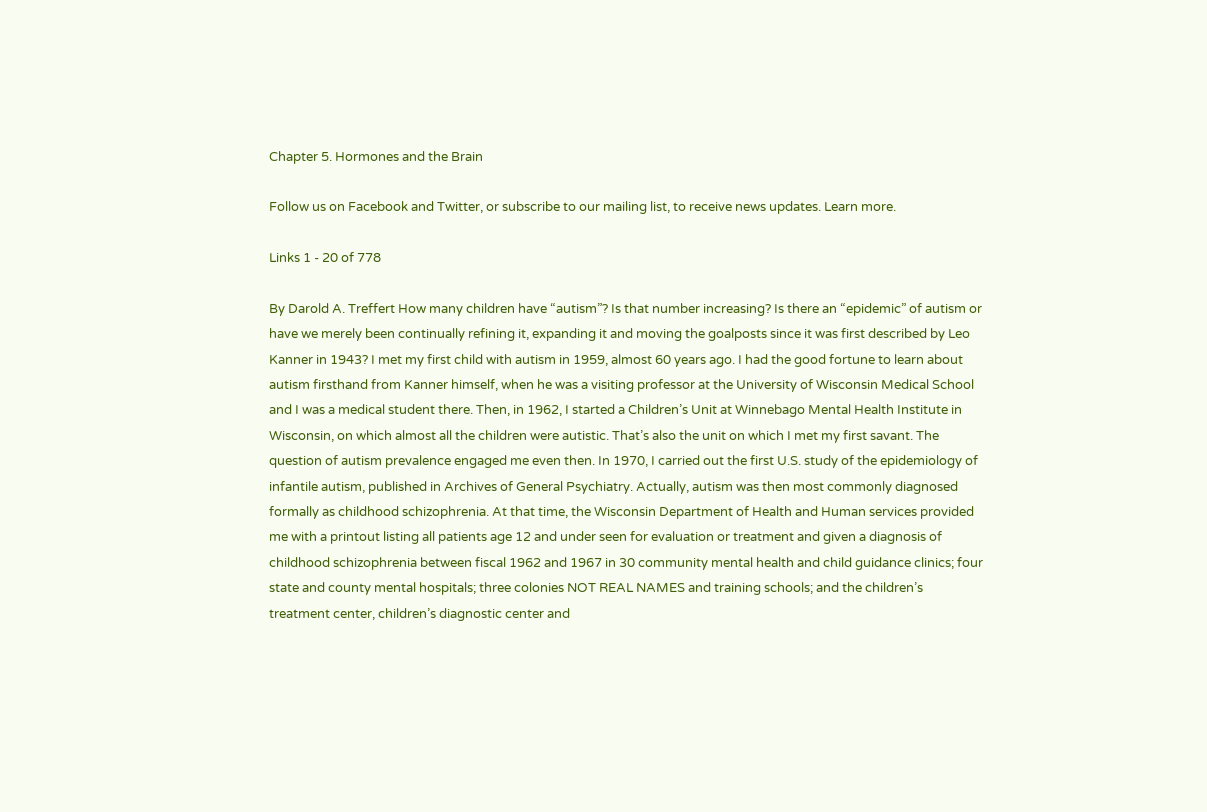Chapter 5. Hormones and the Brain

Follow us on Facebook and Twitter, or subscribe to our mailing list, to receive news updates. Learn more.

Links 1 - 20 of 778

By Darold A. Treffert How many children have “autism”? Is that number increasing? Is there an “epidemic” of autism or have we merely been continually refining it, expanding it and moving the goalposts since it was first described by Leo Kanner in 1943? I met my first child with autism in 1959, almost 60 years ago. I had the good fortune to learn about autism firsthand from Kanner himself, when he was a visiting professor at the University of Wisconsin Medical School and I was a medical student there. Then, in 1962, I started a Children’s Unit at Winnebago Mental Health Institute in Wisconsin, on which almost all the children were autistic. That’s also the unit on which I met my first savant. The question of autism prevalence engaged me even then. In 1970, I carried out the first U.S. study of the epidemiology of infantile autism, published in Archives of General Psychiatry. Actually, autism was then most commonly diagnosed formally as childhood schizophrenia. At that time, the Wisconsin Department of Health and Human services provided me with a printout listing all patients age 12 and under seen for evaluation or treatment and given a diagnosis of childhood schizophrenia between fiscal 1962 and 1967 in 30 community mental health and child guidance clinics; four state and county mental hospitals; three colonies NOT REAL NAMES and training schools; and the children’s treatment center, children’s diagnostic center and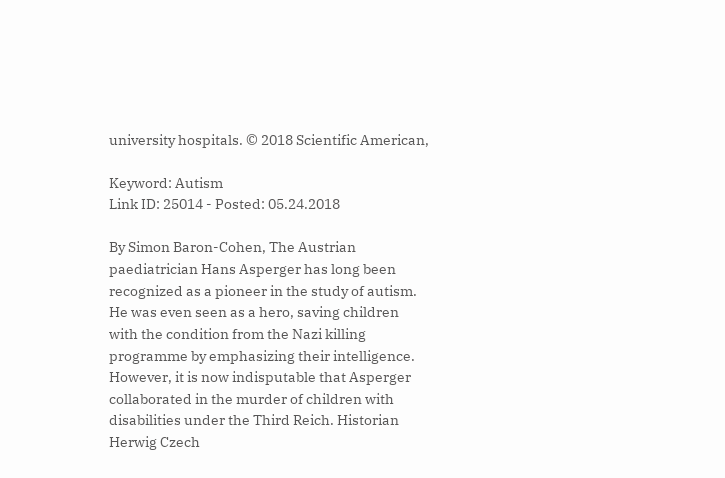university hospitals. © 2018 Scientific American,

Keyword: Autism
Link ID: 25014 - Posted: 05.24.2018

By Simon Baron-Cohen, The Austrian paediatrician Hans Asperger has long been recognized as a pioneer in the study of autism. He was even seen as a hero, saving children with the condition from the Nazi killing programme by emphasizing their intelligence. However, it is now indisputable that Asperger collaborated in the murder of children with disabilities under the Third Reich. Historian Herwig Czech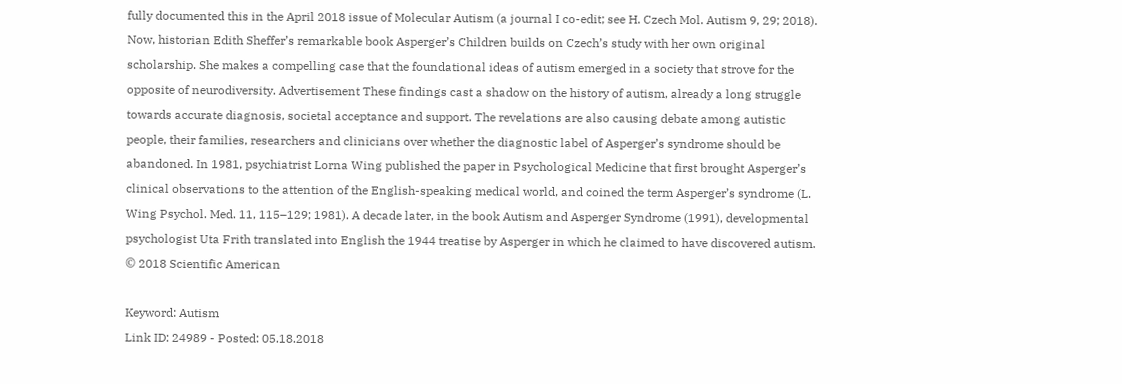fully documented this in the April 2018 issue of Molecular Autism (a journal I co-edit; see H. Czech Mol. Autism 9, 29; 2018). Now, historian Edith Sheffer’s remarkable book Asperger’s Children builds on Czech’s study with her own original scholarship. She makes a compelling case that the foundational ideas of autism emerged in a society that strove for the opposite of neurodiversity. Advertisement These findings cast a shadow on the history of autism, already a long struggle towards accurate diagnosis, societal acceptance and support. The revelations are also causing debate among autistic people, their families, researchers and clinicians over whether the diagnostic label of Asperger’s syndrome should be abandoned. In 1981, psychiatrist Lorna Wing published the paper in Psychological Medicine that first brought Asperger’s clinical observations to the attention of the English-speaking medical world, and coined the term Asperger’s syndrome (L. Wing Psychol. Med. 11, 115–129; 1981). A decade later, in the book Autism and Asperger Syndrome (1991), developmental psychologist Uta Frith translated into English the 1944 treatise by Asperger in which he claimed to have discovered autism. © 2018 Scientific American

Keyword: Autism
Link ID: 24989 - Posted: 05.18.2018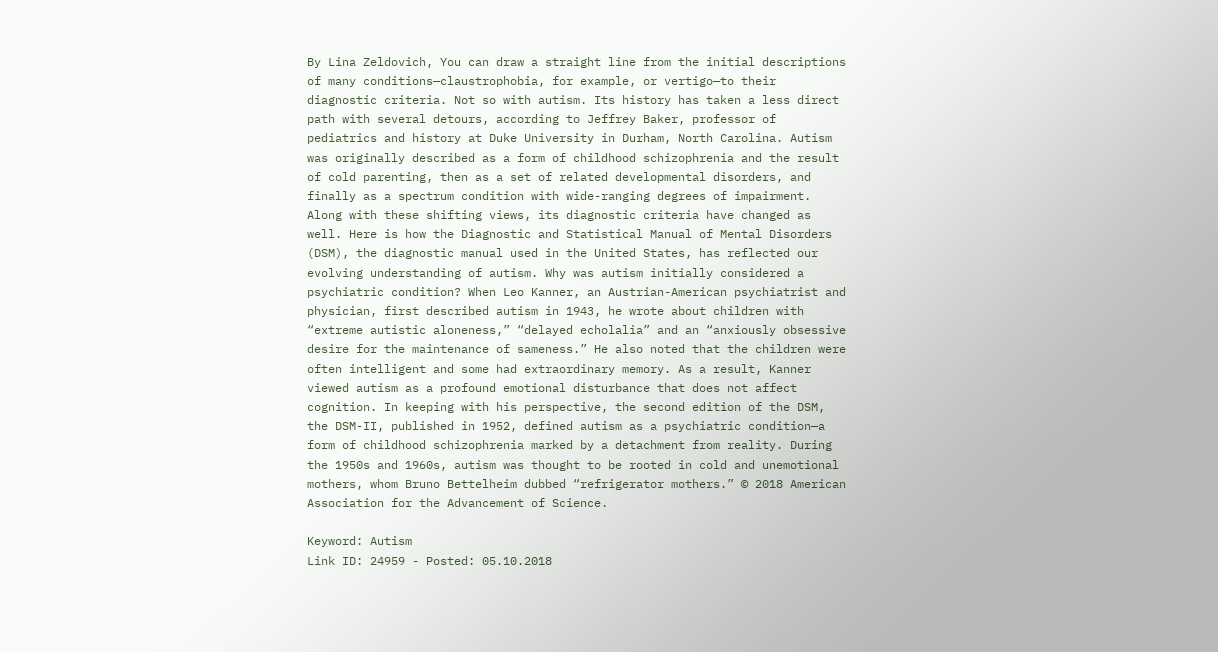By Lina Zeldovich, You can draw a straight line from the initial descriptions of many conditions—claustrophobia, for example, or vertigo—to their diagnostic criteria. Not so with autism. Its history has taken a less direct path with several detours, according to Jeffrey Baker, professor of pediatrics and history at Duke University in Durham, North Carolina. Autism was originally described as a form of childhood schizophrenia and the result of cold parenting, then as a set of related developmental disorders, and finally as a spectrum condition with wide-ranging degrees of impairment. Along with these shifting views, its diagnostic criteria have changed as well. Here is how the Diagnostic and Statistical Manual of Mental Disorders (DSM), the diagnostic manual used in the United States, has reflected our evolving understanding of autism. Why was autism initially considered a psychiatric condition? When Leo Kanner, an Austrian-American psychiatrist and physician, first described autism in 1943, he wrote about children with “extreme autistic aloneness,” “delayed echolalia” and an “anxiously obsessive desire for the maintenance of sameness.” He also noted that the children were often intelligent and some had extraordinary memory. As a result, Kanner viewed autism as a profound emotional disturbance that does not affect cognition. In keeping with his perspective, the second edition of the DSM, the DSM-II, published in 1952, defined autism as a psychiatric condition—a form of childhood schizophrenia marked by a detachment from reality. During the 1950s and 1960s, autism was thought to be rooted in cold and unemotional mothers, whom Bruno Bettelheim dubbed “refrigerator mothers.” © 2018 American Association for the Advancement of Science.

Keyword: Autism
Link ID: 24959 - Posted: 05.10.2018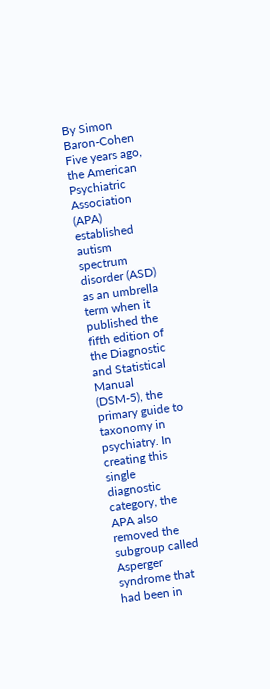By Simon Baron-Cohen Five years ago, the American Psychiatric Association (APA) established autism spectrum disorder (ASD) as an umbrella term when it published the fifth edition of the Diagnostic and Statistical Manual (DSM-5), the primary guide to taxonomy in psychiatry. In creating this single diagnostic category, the APA also removed the subgroup called Asperger syndrome that had been in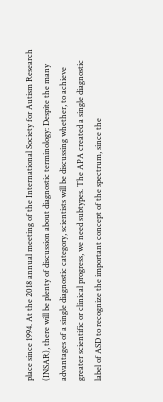place since 1994. At the 2018 annual meeting of the International Society for Autism Research (INSAR), there will be plenty of discussion about diagnostic terminology: Despite the many advantages of a single diagnostic category, scientists will be discussing whether, to achieve greater scientific or clinical progress, we need subtypes. The APA created a single diagnostic label of ASD to recognize the important concept of the spectrum, since the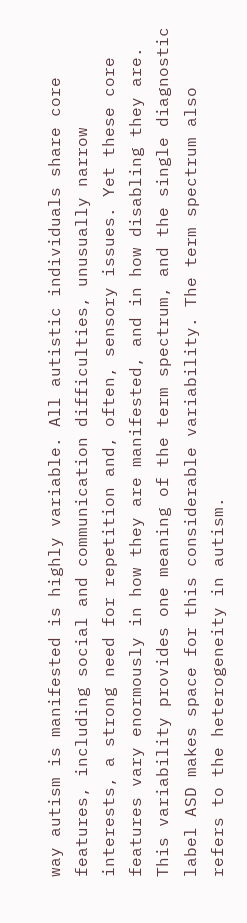way autism is manifested is highly variable. All autistic individuals share core features, including social and communication difficulties, unusually narrow interests, a strong need for repetition and, often, sensory issues. Yet these core features vary enormously in how they are manifested, and in how disabling they are. This variability provides one meaning of the term spectrum, and the single diagnostic label ASD makes space for this considerable variability. The term spectrum also refers to the heterogeneity in autism.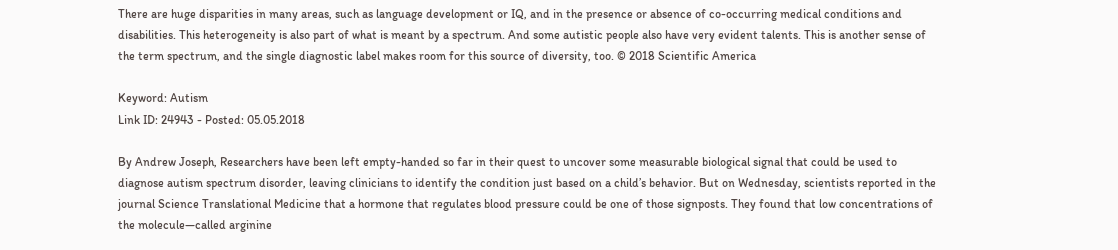There are huge disparities in many areas, such as language development or IQ, and in the presence or absence of co-occurring medical conditions and disabilities. This heterogeneity is also part of what is meant by a spectrum. And some autistic people also have very evident talents. This is another sense of the term spectrum, and the single diagnostic label makes room for this source of diversity, too. © 2018 Scientific America

Keyword: Autism
Link ID: 24943 - Posted: 05.05.2018

By Andrew Joseph, Researchers have been left empty-handed so far in their quest to uncover some measurable biological signal that could be used to diagnose autism spectrum disorder, leaving clinicians to identify the condition just based on a child’s behavior. But on Wednesday, scientists reported in the journal Science Translational Medicine that a hormone that regulates blood pressure could be one of those signposts. They found that low concentrations of the molecule—called arginine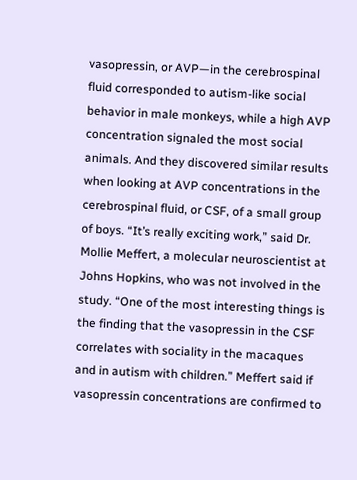vasopressin, or AVP—in the cerebrospinal fluid corresponded to autism-like social behavior in male monkeys, while a high AVP concentration signaled the most social animals. And they discovered similar results when looking at AVP concentrations in the cerebrospinal fluid, or CSF, of a small group of boys. “It’s really exciting work,” said Dr. Mollie Meffert, a molecular neuroscientist at Johns Hopkins, who was not involved in the study. “One of the most interesting things is the finding that the vasopressin in the CSF correlates with sociality in the macaques and in autism with children.” Meffert said if vasopressin concentrations are confirmed to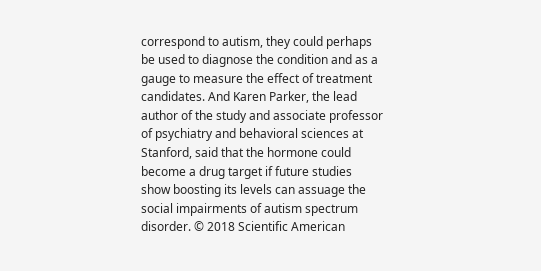correspond to autism, they could perhaps be used to diagnose the condition and as a gauge to measure the effect of treatment candidates. And Karen Parker, the lead author of the study and associate professor of psychiatry and behavioral sciences at Stanford, said that the hormone could become a drug target if future studies show boosting its levels can assuage the social impairments of autism spectrum disorder. © 2018 Scientific American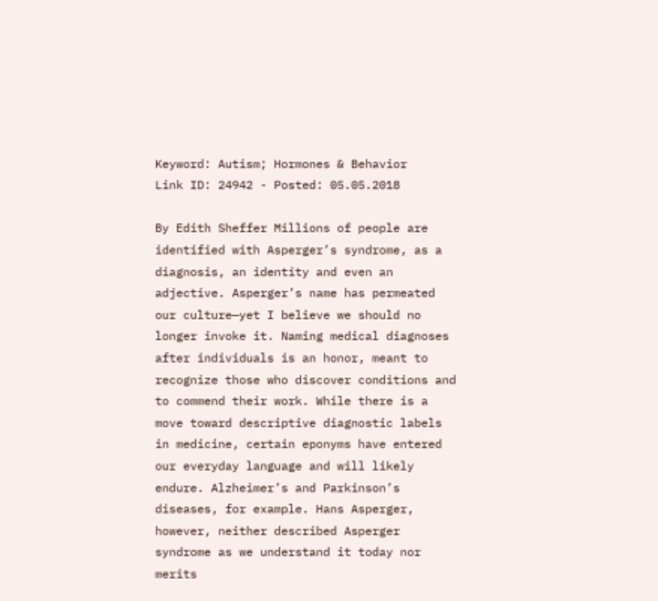Keyword: Autism; Hormones & Behavior
Link ID: 24942 - Posted: 05.05.2018

By Edith Sheffer Millions of people are identified with Asperger’s syndrome, as a diagnosis, an identity and even an adjective. Asperger’s name has permeated our culture—yet I believe we should no longer invoke it. Naming medical diagnoses after individuals is an honor, meant to recognize those who discover conditions and to commend their work. While there is a move toward descriptive diagnostic labels in medicine, certain eponyms have entered our everyday language and will likely endure. Alzheimer’s and Parkinson’s diseases, for example. Hans Asperger, however, neither described Asperger syndrome as we understand it today nor merits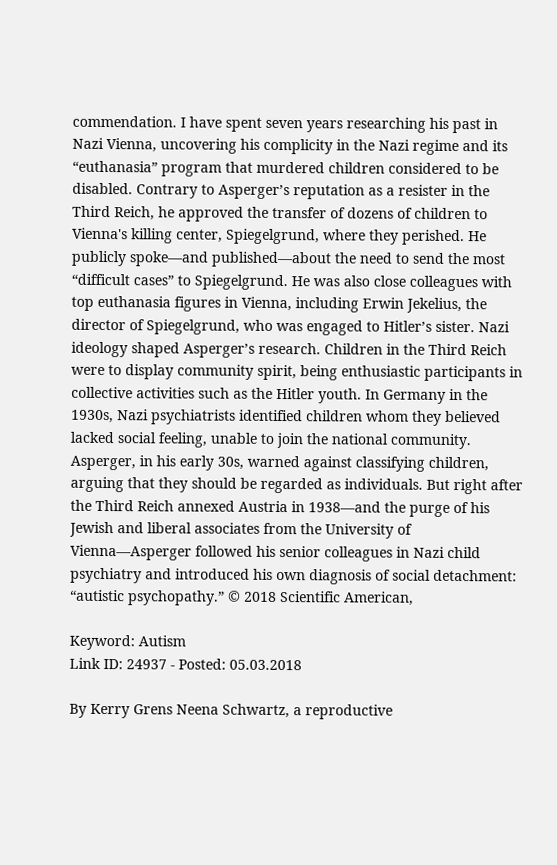commendation. I have spent seven years researching his past in Nazi Vienna, uncovering his complicity in the Nazi regime and its “euthanasia” program that murdered children considered to be disabled. Contrary to Asperger’s reputation as a resister in the Third Reich, he approved the transfer of dozens of children to Vienna's killing center, Spiegelgrund, where they perished. He publicly spoke—and published—about the need to send the most “difficult cases” to Spiegelgrund. He was also close colleagues with top euthanasia figures in Vienna, including Erwin Jekelius, the director of Spiegelgrund, who was engaged to Hitler’s sister. Nazi ideology shaped Asperger’s research. Children in the Third Reich were to display community spirit, being enthusiastic participants in collective activities such as the Hitler youth. In Germany in the 1930s, Nazi psychiatrists identified children whom they believed lacked social feeling, unable to join the national community. Asperger, in his early 30s, warned against classifying children, arguing that they should be regarded as individuals. But right after the Third Reich annexed Austria in 1938—and the purge of his Jewish and liberal associates from the University of Vienna—Asperger followed his senior colleagues in Nazi child psychiatry and introduced his own diagnosis of social detachment: “autistic psychopathy.” © 2018 Scientific American,

Keyword: Autism
Link ID: 24937 - Posted: 05.03.2018

By Kerry Grens Neena Schwartz, a reproductive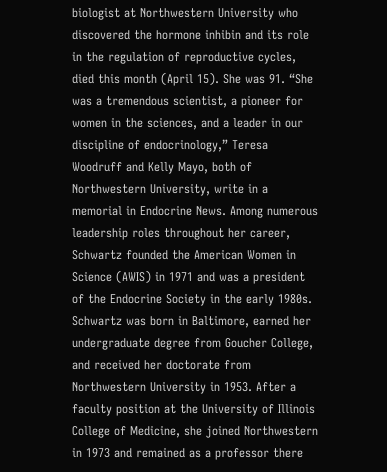biologist at Northwestern University who discovered the hormone inhibin and its role in the regulation of reproductive cycles, died this month (April 15). She was 91. “She was a tremendous scientist, a pioneer for women in the sciences, and a leader in our discipline of endocrinology,” Teresa Woodruff and Kelly Mayo, both of Northwestern University, write in a memorial in Endocrine News. Among numerous leadership roles throughout her career, Schwartz founded the American Women in Science (AWIS) in 1971 and was a president of the Endocrine Society in the early 1980s. Schwartz was born in Baltimore, earned her undergraduate degree from Goucher College, and received her doctorate from Northwestern University in 1953. After a faculty position at the University of Illinois College of Medicine, she joined Northwestern in 1973 and remained as a professor there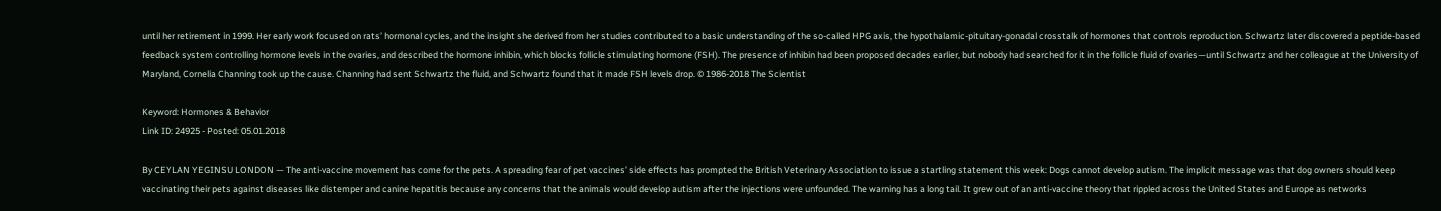until her retirement in 1999. Her early work focused on rats’ hormonal cycles, and the insight she derived from her studies contributed to a basic understanding of the so-called HPG axis, the hypothalamic-pituitary-gonadal crosstalk of hormones that controls reproduction. Schwartz later discovered a peptide-based feedback system controlling hormone levels in the ovaries, and described the hormone inhibin, which blocks follicle stimulating hormone (FSH). The presence of inhibin had been proposed decades earlier, but nobody had searched for it in the follicle fluid of ovaries—until Schwartz and her colleague at the University of Maryland, Cornelia Channing took up the cause. Channing had sent Schwartz the fluid, and Schwartz found that it made FSH levels drop. © 1986-2018 The Scientist

Keyword: Hormones & Behavior
Link ID: 24925 - Posted: 05.01.2018

By CEYLAN YEGINSU LONDON — The anti-vaccine movement has come for the pets. A spreading fear of pet vaccines’ side effects has prompted the British Veterinary Association to issue a startling statement this week: Dogs cannot develop autism. The implicit message was that dog owners should keep vaccinating their pets against diseases like distemper and canine hepatitis because any concerns that the animals would develop autism after the injections were unfounded. The warning has a long tail. It grew out of an anti-vaccine theory that rippled across the United States and Europe as networks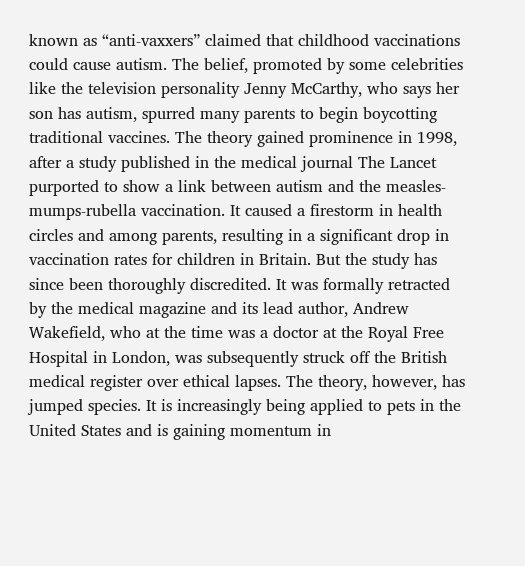known as “anti-vaxxers” claimed that childhood vaccinations could cause autism. The belief, promoted by some celebrities like the television personality Jenny McCarthy, who says her son has autism, spurred many parents to begin boycotting traditional vaccines. The theory gained prominence in 1998, after a study published in the medical journal The Lancet purported to show a link between autism and the measles-mumps-rubella vaccination. It caused a firestorm in health circles and among parents, resulting in a significant drop in vaccination rates for children in Britain. But the study has since been thoroughly discredited. It was formally retracted by the medical magazine and its lead author, Andrew Wakefield, who at the time was a doctor at the Royal Free Hospital in London, was subsequently struck off the British medical register over ethical lapses. The theory, however, has jumped species. It is increasingly being applied to pets in the United States and is gaining momentum in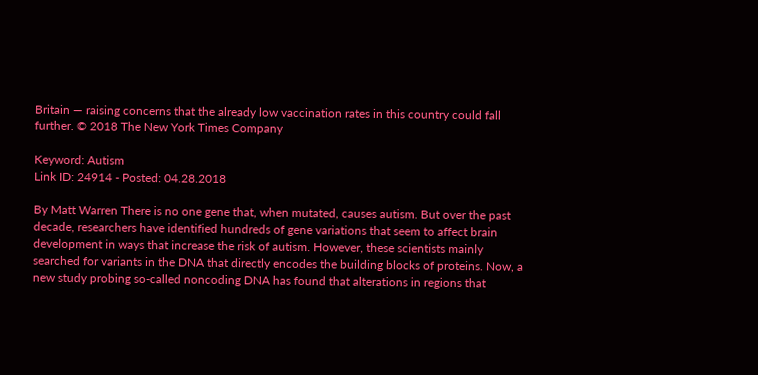Britain — raising concerns that the already low vaccination rates in this country could fall further. © 2018 The New York Times Company

Keyword: Autism
Link ID: 24914 - Posted: 04.28.2018

By Matt Warren There is no one gene that, when mutated, causes autism. But over the past decade, researchers have identified hundreds of gene variations that seem to affect brain development in ways that increase the risk of autism. However, these scientists mainly searched for variants in the DNA that directly encodes the building blocks of proteins. Now, a new study probing so-called noncoding DNA has found that alterations in regions that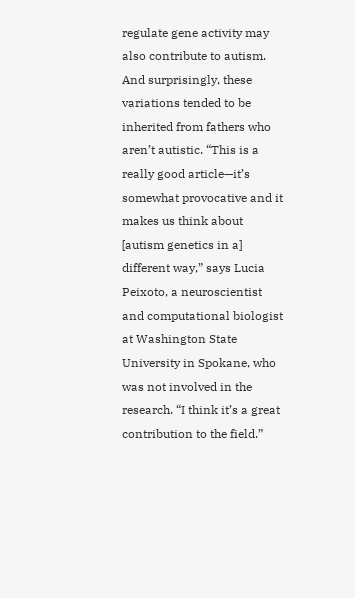regulate gene activity may also contribute to autism. And surprisingly, these variations tended to be inherited from fathers who aren’t autistic. “This is a really good article—it’s somewhat provocative and it makes us think about [autism genetics in a] different way,” says Lucia Peixoto, a neuroscientist and computational biologist at Washington State University in Spokane, who was not involved in the research. “I think it’s a great contribution to the field.”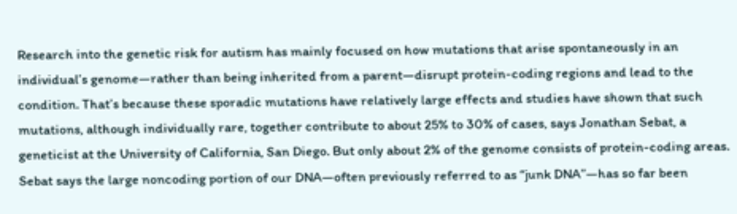Research into the genetic risk for autism has mainly focused on how mutations that arise spontaneously in an individual’s genome—rather than being inherited from a parent—disrupt protein-coding regions and lead to the condition. That’s because these sporadic mutations have relatively large effects and studies have shown that such mutations, although individually rare, together contribute to about 25% to 30% of cases, says Jonathan Sebat, a geneticist at the University of California, San Diego. But only about 2% of the genome consists of protein-coding areas. Sebat says the large noncoding portion of our DNA—often previously referred to as “junk DNA”—has so far been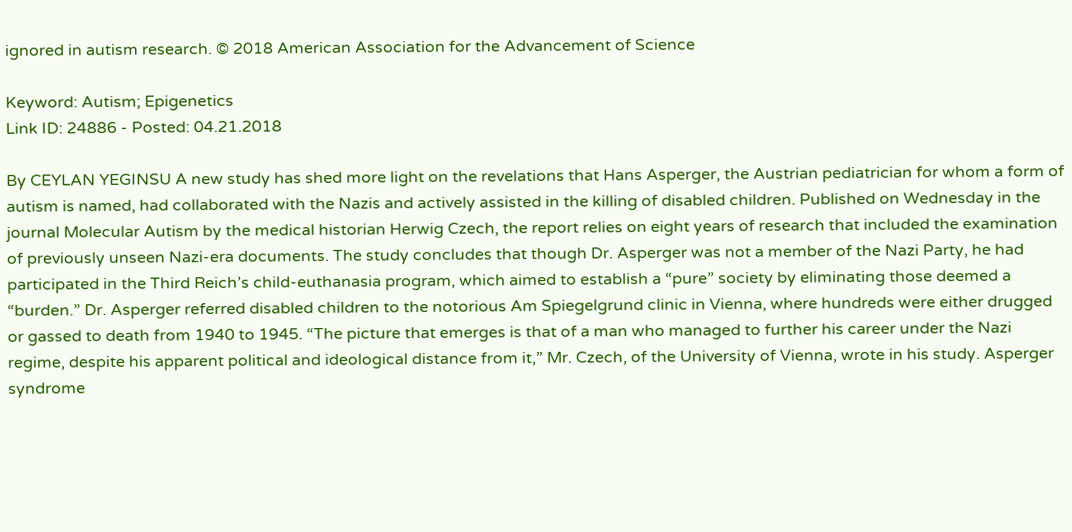ignored in autism research. © 2018 American Association for the Advancement of Science

Keyword: Autism; Epigenetics
Link ID: 24886 - Posted: 04.21.2018

By CEYLAN YEGINSU A new study has shed more light on the revelations that Hans Asperger, the Austrian pediatrician for whom a form of autism is named, had collaborated with the Nazis and actively assisted in the killing of disabled children. Published on Wednesday in the journal Molecular Autism by the medical historian Herwig Czech, the report relies on eight years of research that included the examination of previously unseen Nazi-era documents. The study concludes that though Dr. Asperger was not a member of the Nazi Party, he had participated in the Third Reich’s child-euthanasia program, which aimed to establish a “pure” society by eliminating those deemed a “burden.” Dr. Asperger referred disabled children to the notorious Am Spiegelgrund clinic in Vienna, where hundreds were either drugged or gassed to death from 1940 to 1945. “The picture that emerges is that of a man who managed to further his career under the Nazi regime, despite his apparent political and ideological distance from it,” Mr. Czech, of the University of Vienna, wrote in his study. Asperger syndrome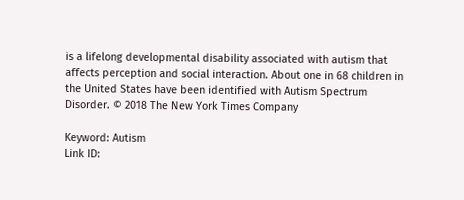is a lifelong developmental disability associated with autism that affects perception and social interaction. About one in 68 children in the United States have been identified with Autism Spectrum Disorder. © 2018 The New York Times Company

Keyword: Autism
Link ID: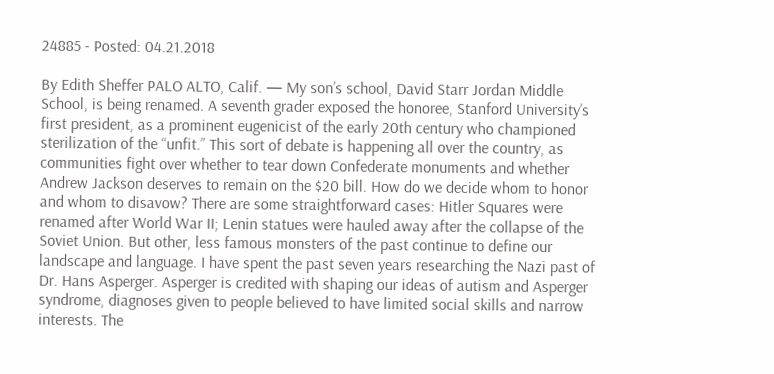24885 - Posted: 04.21.2018

By Edith Sheffer PALO ALTO, Calif. — My son’s school, David Starr Jordan Middle School, is being renamed. A seventh grader exposed the honoree, Stanford University’s first president, as a prominent eugenicist of the early 20th century who championed sterilization of the “unfit.” This sort of debate is happening all over the country, as communities fight over whether to tear down Confederate monuments and whether Andrew Jackson deserves to remain on the $20 bill. How do we decide whom to honor and whom to disavow? There are some straightforward cases: Hitler Squares were renamed after World War II; Lenin statues were hauled away after the collapse of the Soviet Union. But other, less famous monsters of the past continue to define our landscape and language. I have spent the past seven years researching the Nazi past of Dr. Hans Asperger. Asperger is credited with shaping our ideas of autism and Asperger syndrome, diagnoses given to people believed to have limited social skills and narrow interests. The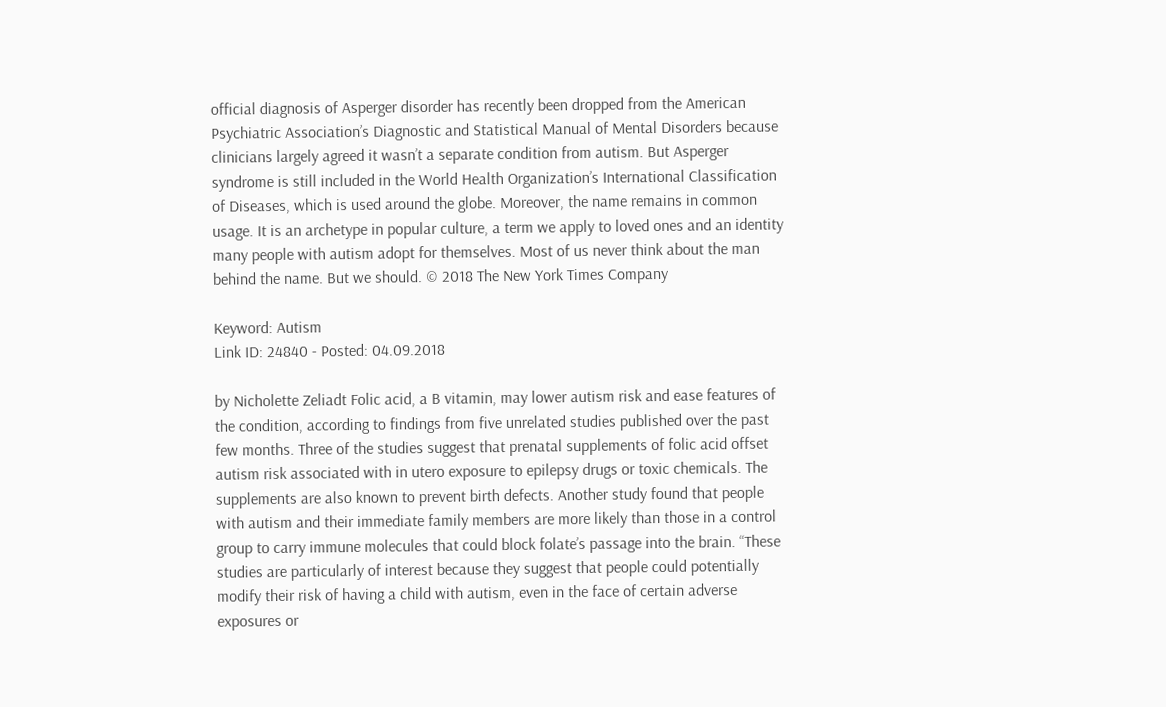official diagnosis of Asperger disorder has recently been dropped from the American Psychiatric Association’s Diagnostic and Statistical Manual of Mental Disorders because clinicians largely agreed it wasn’t a separate condition from autism. But Asperger syndrome is still included in the World Health Organization’s International Classification of Diseases, which is used around the globe. Moreover, the name remains in common usage. It is an archetype in popular culture, a term we apply to loved ones and an identity many people with autism adopt for themselves. Most of us never think about the man behind the name. But we should. © 2018 The New York Times Company

Keyword: Autism
Link ID: 24840 - Posted: 04.09.2018

by Nicholette Zeliadt Folic acid, a B vitamin, may lower autism risk and ease features of the condition, according to findings from five unrelated studies published over the past few months. Three of the studies suggest that prenatal supplements of folic acid offset autism risk associated with in utero exposure to epilepsy drugs or toxic chemicals. The supplements are also known to prevent birth defects. Another study found that people with autism and their immediate family members are more likely than those in a control group to carry immune molecules that could block folate’s passage into the brain. “These studies are particularly of interest because they suggest that people could potentially modify their risk of having a child with autism, even in the face of certain adverse exposures or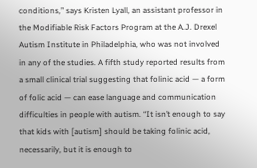conditions,” says Kristen Lyall, an assistant professor in the Modifiable Risk Factors Program at the A.J. Drexel Autism Institute in Philadelphia, who was not involved in any of the studies. A fifth study reported results from a small clinical trial suggesting that folinic acid — a form of folic acid — can ease language and communication difficulties in people with autism. “It isn’t enough to say that kids with [autism] should be taking folinic acid, necessarily, but it is enough to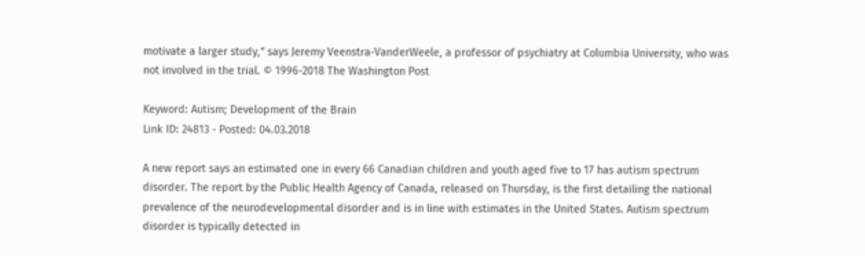motivate a larger study,” says Jeremy Veenstra-VanderWeele, a professor of psychiatry at Columbia University, who was not involved in the trial. © 1996-2018 The Washington Post

Keyword: Autism; Development of the Brain
Link ID: 24813 - Posted: 04.03.2018

A new report says an estimated one in every 66 Canadian children and youth aged five to 17 has autism spectrum disorder. The report by the Public Health Agency of Canada, released on Thursday, is the first detailing the national prevalence of the neurodevelopmental disorder and is in line with estimates in the United States. Autism spectrum disorder is typically detected in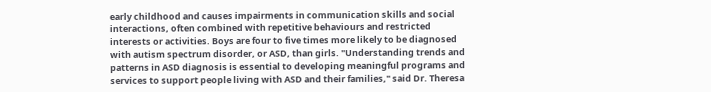early childhood and causes impairments in communication skills and social interactions, often combined with repetitive behaviours and restricted interests or activities. Boys are four to five times more likely to be diagnosed with autism spectrum disorder, or ASD, than girls. "Understanding trends and patterns in ASD diagnosis is essential to developing meaningful programs and services to support people living with ASD and their families," said Dr. Theresa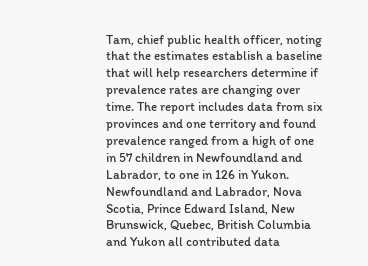Tam, chief public health officer, noting that the estimates establish a baseline that will help researchers determine if prevalence rates are changing over time. The report includes data from six provinces and one territory and found prevalence ranged from a high of one in 57 children in Newfoundland and Labrador, to one in 126 in Yukon. Newfoundland and Labrador, Nova Scotia, Prince Edward Island, New Brunswick, Quebec, British Columbia and Yukon all contributed data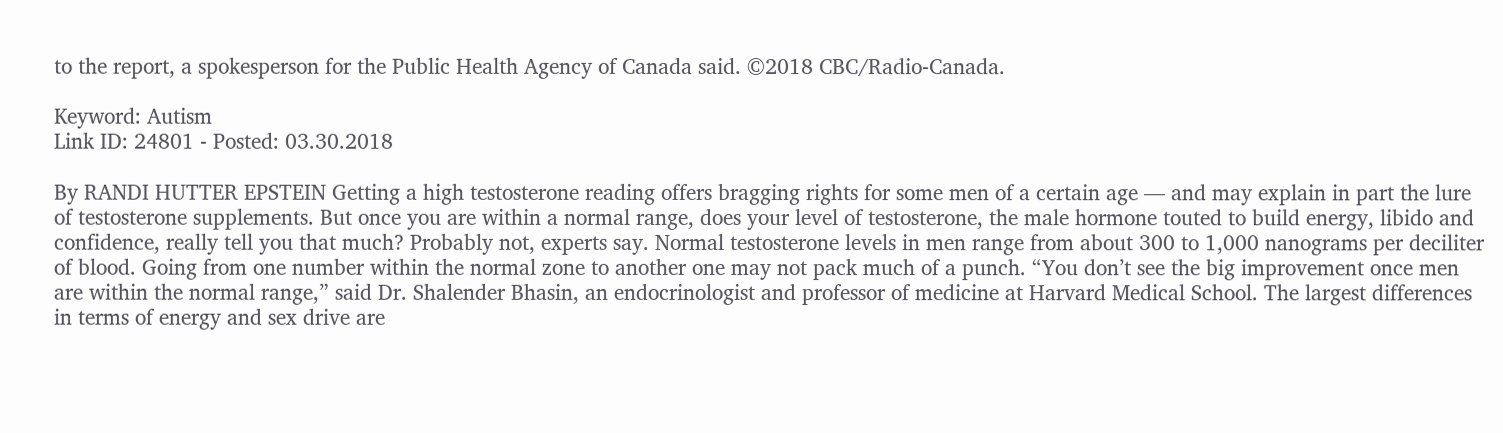to the report, a spokesperson for the Public Health Agency of Canada said. ©2018 CBC/Radio-Canada.

Keyword: Autism
Link ID: 24801 - Posted: 03.30.2018

By RANDI HUTTER EPSTEIN Getting a high testosterone reading offers bragging rights for some men of a certain age — and may explain in part the lure of testosterone supplements. But once you are within a normal range, does your level of testosterone, the male hormone touted to build energy, libido and confidence, really tell you that much? Probably not, experts say. Normal testosterone levels in men range from about 300 to 1,000 nanograms per deciliter of blood. Going from one number within the normal zone to another one may not pack much of a punch. “You don’t see the big improvement once men are within the normal range,” said Dr. Shalender Bhasin, an endocrinologist and professor of medicine at Harvard Medical School. The largest differences in terms of energy and sex drive are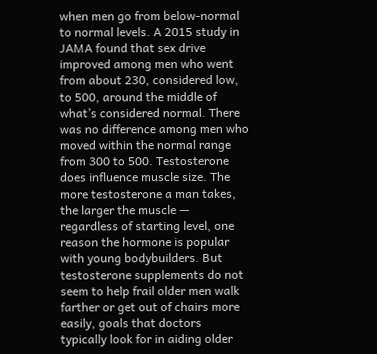when men go from below-normal to normal levels. A 2015 study in JAMA found that sex drive improved among men who went from about 230, considered low, to 500, around the middle of what’s considered normal. There was no difference among men who moved within the normal range from 300 to 500. Testosterone does influence muscle size. The more testosterone a man takes, the larger the muscle — regardless of starting level, one reason the hormone is popular with young bodybuilders. But testosterone supplements do not seem to help frail older men walk farther or get out of chairs more easily, goals that doctors typically look for in aiding older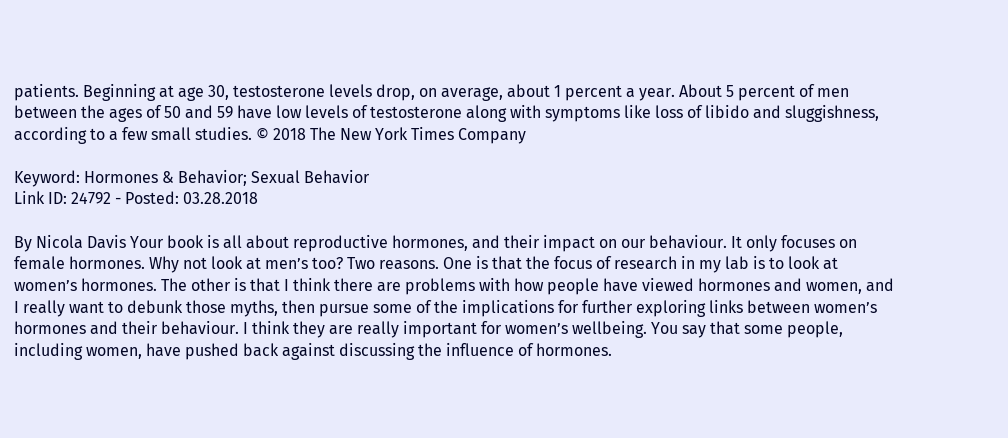patients. Beginning at age 30, testosterone levels drop, on average, about 1 percent a year. About 5 percent of men between the ages of 50 and 59 have low levels of testosterone along with symptoms like loss of libido and sluggishness, according to a few small studies. © 2018 The New York Times Company

Keyword: Hormones & Behavior; Sexual Behavior
Link ID: 24792 - Posted: 03.28.2018

By Nicola Davis Your book is all about reproductive hormones, and their impact on our behaviour. It only focuses on female hormones. Why not look at men’s too? Two reasons. One is that the focus of research in my lab is to look at women’s hormones. The other is that I think there are problems with how people have viewed hormones and women, and I really want to debunk those myths, then pursue some of the implications for further exploring links between women’s hormones and their behaviour. I think they are really important for women’s wellbeing. You say that some people, including women, have pushed back against discussing the influence of hormones.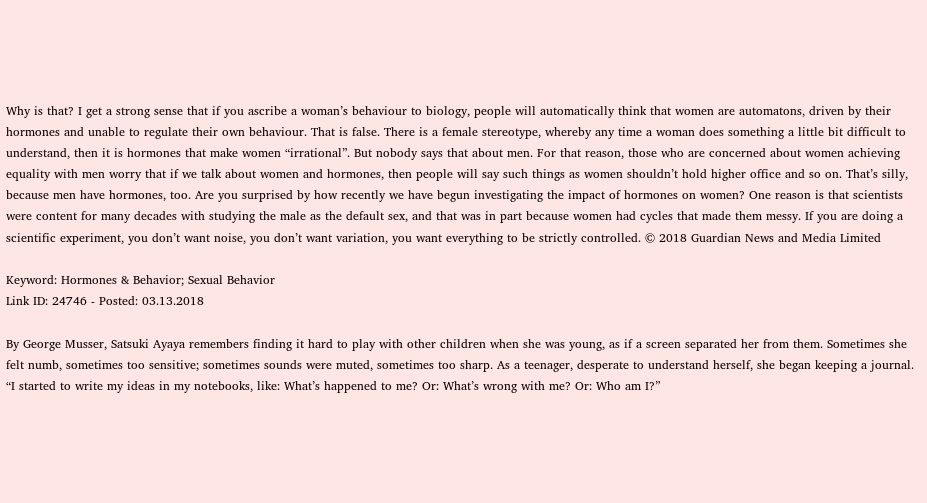Why is that? I get a strong sense that if you ascribe a woman’s behaviour to biology, people will automatically think that women are automatons, driven by their hormones and unable to regulate their own behaviour. That is false. There is a female stereotype, whereby any time a woman does something a little bit difficult to understand, then it is hormones that make women “irrational”. But nobody says that about men. For that reason, those who are concerned about women achieving equality with men worry that if we talk about women and hormones, then people will say such things as women shouldn’t hold higher office and so on. That’s silly, because men have hormones, too. Are you surprised by how recently we have begun investigating the impact of hormones on women? One reason is that scientists were content for many decades with studying the male as the default sex, and that was in part because women had cycles that made them messy. If you are doing a scientific experiment, you don’t want noise, you don’t want variation, you want everything to be strictly controlled. © 2018 Guardian News and Media Limited

Keyword: Hormones & Behavior; Sexual Behavior
Link ID: 24746 - Posted: 03.13.2018

By George Musser, Satsuki Ayaya remembers finding it hard to play with other children when she was young, as if a screen separated her from them. Sometimes she felt numb, sometimes too sensitive; sometimes sounds were muted, sometimes too sharp. As a teenager, desperate to understand herself, she began keeping a journal. “I started to write my ideas in my notebooks, like: What’s happened to me? Or: What’s wrong with me? Or: Who am I?”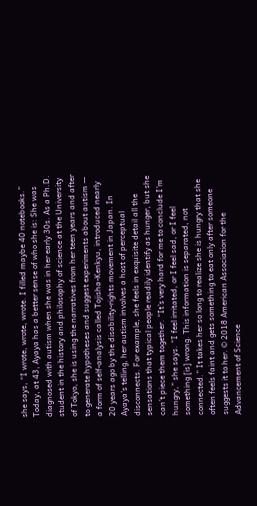she says, “I wrote, wrote, wrote. I filled maybe 40 notebooks.” Today, at 43, Ayaya has a better sense of who she is: She was diagnosed with autism when she was in her early 30s. As a Ph.D. student in the history and philosophy of science at the University of Tokyo, she is using the narratives from her teen years and after to generate hypotheses and suggest experiments about autism — a form of self-analysis called Tojisha-Kenkyu, introduced nearly 20 years ago by the disability-rights movement in Japan. In Ayaya’s telling, her autism involves a host of perceptual disconnects. For example, she feels in exquisite detail all the sensations that typical people readily identify as hunger, but she can’t piece them together. “It’s very hard for me to conclude I’m hungry,” she says. “I feel irritated, or I feel sad, or I feel something [is] wrong. This information is separated, not connected.” It takes her so long to realize she is hungry that she often feels faint and gets something to eat only after someone suggests it to her. © 2018 American Association for the Advancement of Science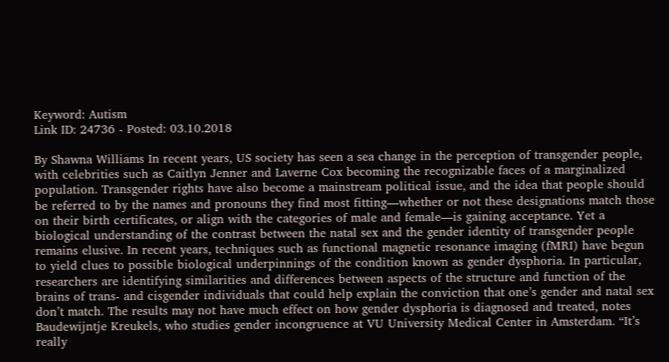Keyword: Autism
Link ID: 24736 - Posted: 03.10.2018

By Shawna Williams In recent years, US society has seen a sea change in the perception of transgender people, with celebrities such as Caitlyn Jenner and Laverne Cox becoming the recognizable faces of a marginalized population. Transgender rights have also become a mainstream political issue, and the idea that people should be referred to by the names and pronouns they find most fitting—whether or not these designations match those on their birth certificates, or align with the categories of male and female—is gaining acceptance. Yet a biological understanding of the contrast between the natal sex and the gender identity of transgender people remains elusive. In recent years, techniques such as functional magnetic resonance imaging (fMRI) have begun to yield clues to possible biological underpinnings of the condition known as gender dysphoria. In particular, researchers are identifying similarities and differences between aspects of the structure and function of the brains of trans- and cisgender individuals that could help explain the conviction that one’s gender and natal sex don’t match. The results may not have much effect on how gender dysphoria is diagnosed and treated, notes Baudewijntje Kreukels, who studies gender incongruence at VU University Medical Center in Amsterdam. “It’s really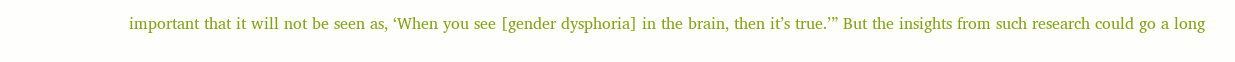important that it will not be seen as, ‘When you see [gender dysphoria] in the brain, then it’s true.’” But the insights from such research could go a long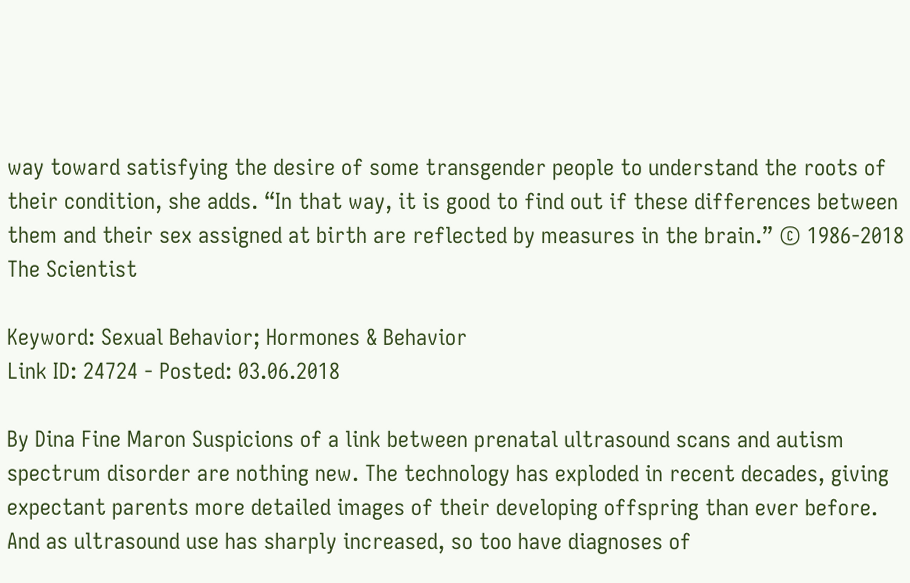way toward satisfying the desire of some transgender people to understand the roots of their condition, she adds. “In that way, it is good to find out if these differences between them and their sex assigned at birth are reflected by measures in the brain.” © 1986-2018 The Scientist

Keyword: Sexual Behavior; Hormones & Behavior
Link ID: 24724 - Posted: 03.06.2018

By Dina Fine Maron Suspicions of a link between prenatal ultrasound scans and autism spectrum disorder are nothing new. The technology has exploded in recent decades, giving expectant parents more detailed images of their developing offspring than ever before. And as ultrasound use has sharply increased, so too have diagnoses of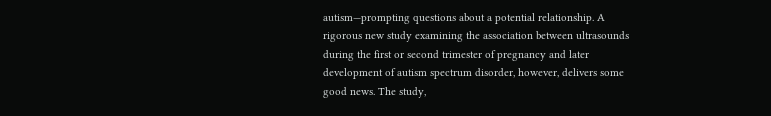autism—prompting questions about a potential relationship. A rigorous new study examining the association between ultrasounds during the first or second trimester of pregnancy and later development of autism spectrum disorder, however, delivers some good news. The study,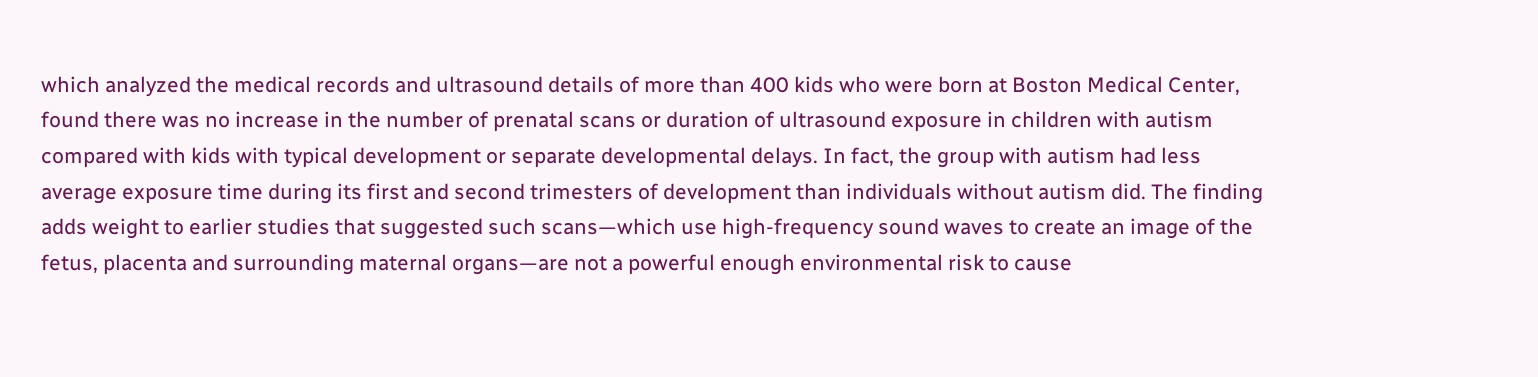which analyzed the medical records and ultrasound details of more than 400 kids who were born at Boston Medical Center, found there was no increase in the number of prenatal scans or duration of ultrasound exposure in children with autism compared with kids with typical development or separate developmental delays. In fact, the group with autism had less average exposure time during its first and second trimesters of development than individuals without autism did. The finding adds weight to earlier studies that suggested such scans—which use high-frequency sound waves to create an image of the fetus, placenta and surrounding maternal organs—are not a powerful enough environmental risk to cause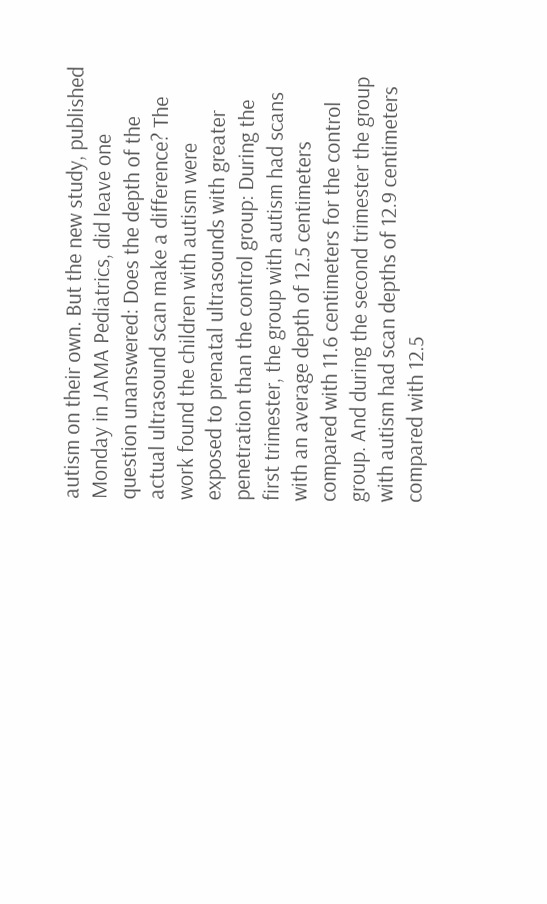autism on their own. But the new study, published Monday in JAMA Pediatrics, did leave one question unanswered: Does the depth of the actual ultrasound scan make a difference? The work found the children with autism were exposed to prenatal ultrasounds with greater penetration than the control group: During the first trimester, the group with autism had scans with an average depth of 12.5 centimeters compared with 11.6 centimeters for the control group. And during the second trimester the group with autism had scan depths of 12.9 centimeters compared with 12.5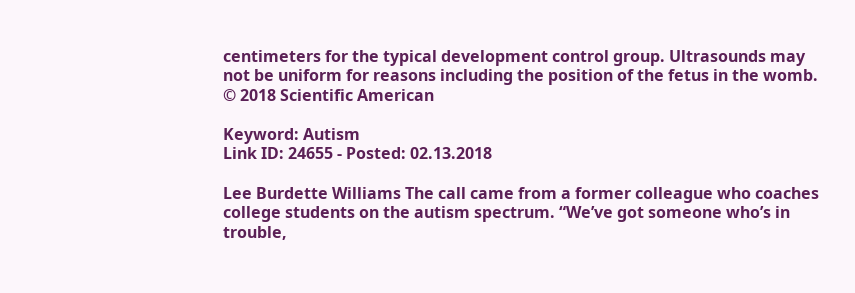centimeters for the typical development control group. Ultrasounds may not be uniform for reasons including the position of the fetus in the womb. © 2018 Scientific American

Keyword: Autism
Link ID: 24655 - Posted: 02.13.2018

Lee Burdette Williams The call came from a former colleague who coaches college students on the autism spectrum. “We’ve got someone who’s in trouble,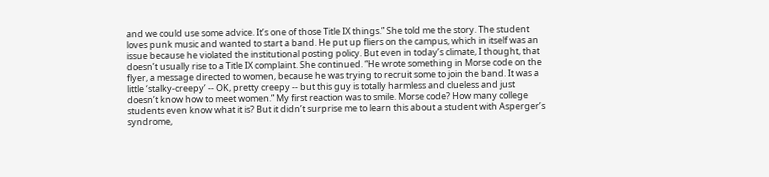and we could use some advice. It’s one of those Title IX things.” She told me the story. The student loves punk music and wanted to start a band. He put up fliers on the campus, which in itself was an issue because he violated the institutional posting policy. But even in today’s climate, I thought, that doesn’t usually rise to a Title IX complaint. She continued. “He wrote something in Morse code on the flyer, a message directed to women, because he was trying to recruit some to join the band. It was a little ‘stalky-creepy’ -- OK, pretty creepy -- but this guy is totally harmless and clueless and just doesn’t know how to meet women.” My first reaction was to smile. Morse code? How many college students even know what it is? But it didn’t surprise me to learn this about a student with Asperger’s syndrome,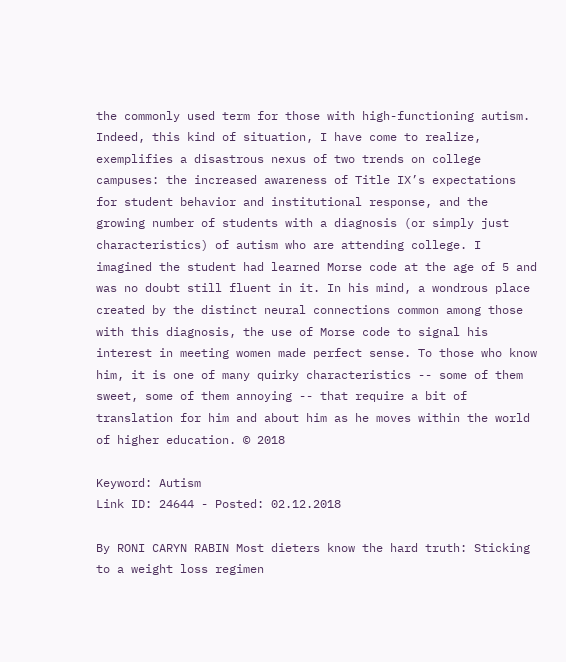the commonly used term for those with high-functioning autism. Indeed, this kind of situation, I have come to realize, exemplifies a disastrous nexus of two trends on college campuses: the increased awareness of Title IX’s expectations for student behavior and institutional response, and the growing number of students with a diagnosis (or simply just characteristics) of autism who are attending college. I imagined the student had learned Morse code at the age of 5 and was no doubt still fluent in it. In his mind, a wondrous place created by the distinct neural connections common among those with this diagnosis, the use of Morse code to signal his interest in meeting women made perfect sense. To those who know him, it is one of many quirky characteristics -- some of them sweet, some of them annoying -- that require a bit of translation for him and about him as he moves within the world of higher education. © 2018

Keyword: Autism
Link ID: 24644 - Posted: 02.12.2018

By RONI CARYN RABIN Most dieters know the hard truth: Sticking to a weight loss regimen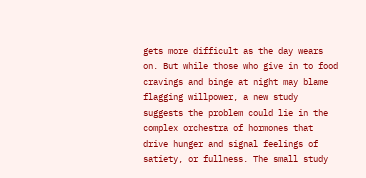gets more difficult as the day wears on. But while those who give in to food cravings and binge at night may blame flagging willpower, a new study suggests the problem could lie in the complex orchestra of hormones that drive hunger and signal feelings of satiety, or fullness. The small study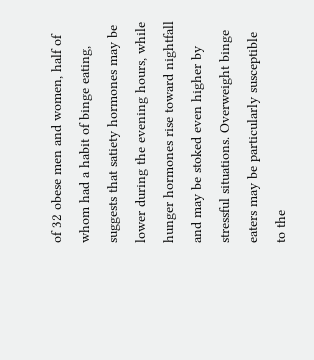of 32 obese men and women, half of whom had a habit of binge eating, suggests that satiety hormones may be lower during the evening hours, while hunger hormones rise toward nightfall and may be stoked even higher by stressful situations. Overweight binge eaters may be particularly susceptible to the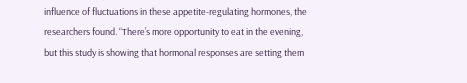influence of fluctuations in these appetite-regulating hormones, the researchers found. “There’s more opportunity to eat in the evening, but this study is showing that hormonal responses are setting them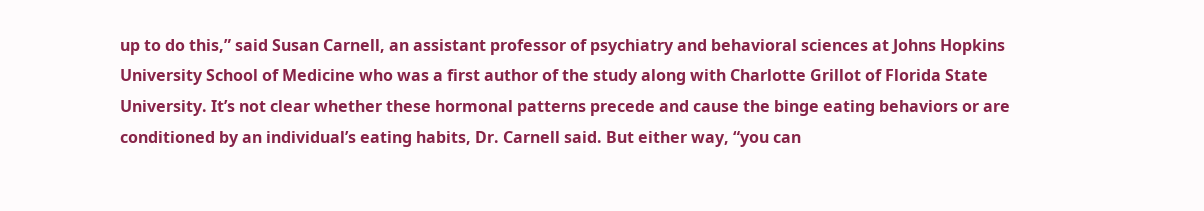up to do this,” said Susan Carnell, an assistant professor of psychiatry and behavioral sciences at Johns Hopkins University School of Medicine who was a first author of the study along with Charlotte Grillot of Florida State University. It’s not clear whether these hormonal patterns precede and cause the binge eating behaviors or are conditioned by an individual’s eating habits, Dr. Carnell said. But either way, “you can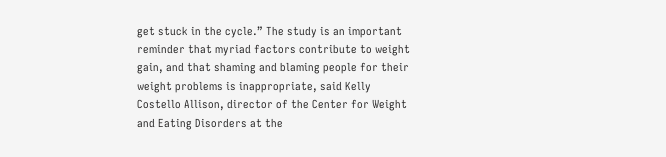get stuck in the cycle.” The study is an important reminder that myriad factors contribute to weight gain, and that shaming and blaming people for their weight problems is inappropriate, said Kelly Costello Allison, director of the Center for Weight and Eating Disorders at the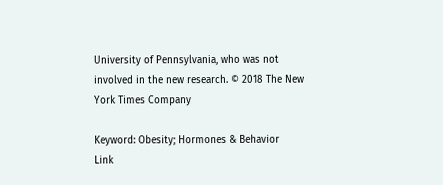University of Pennsylvania, who was not involved in the new research. © 2018 The New York Times Company

Keyword: Obesity; Hormones & Behavior
Link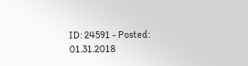ID: 24591 - Posted: 01.31.2018